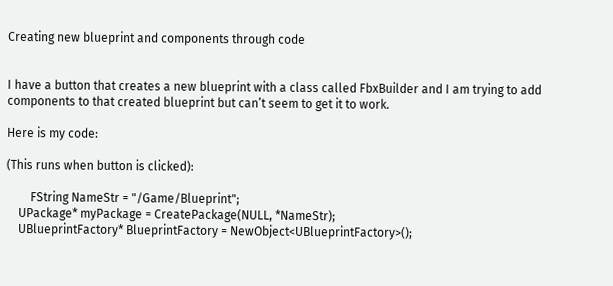Creating new blueprint and components through code


I have a button that creates a new blueprint with a class called FbxBuilder and I am trying to add components to that created blueprint but can’t seem to get it to work.

Here is my code:

(This runs when button is clicked):

        FString NameStr = "/Game/Blueprint";
    UPackage* myPackage = CreatePackage(NULL, *NameStr);
    UBlueprintFactory* BlueprintFactory = NewObject<UBlueprintFactory>();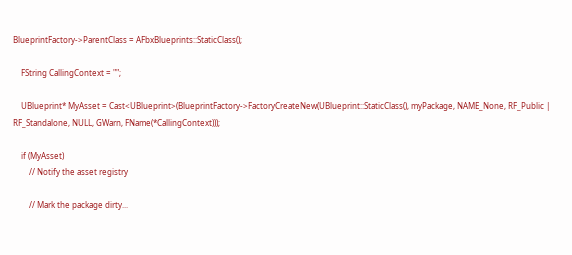BlueprintFactory->ParentClass = AFbxBlueprints::StaticClass();

    FString CallingContext = "";

    UBlueprint* MyAsset = Cast<UBlueprint>(BlueprintFactory->FactoryCreateNew(UBlueprint::StaticClass(), myPackage, NAME_None, RF_Public | RF_Standalone, NULL, GWarn, FName(*CallingContext)));

    if (MyAsset)
        // Notify the asset registry

        // Mark the package dirty...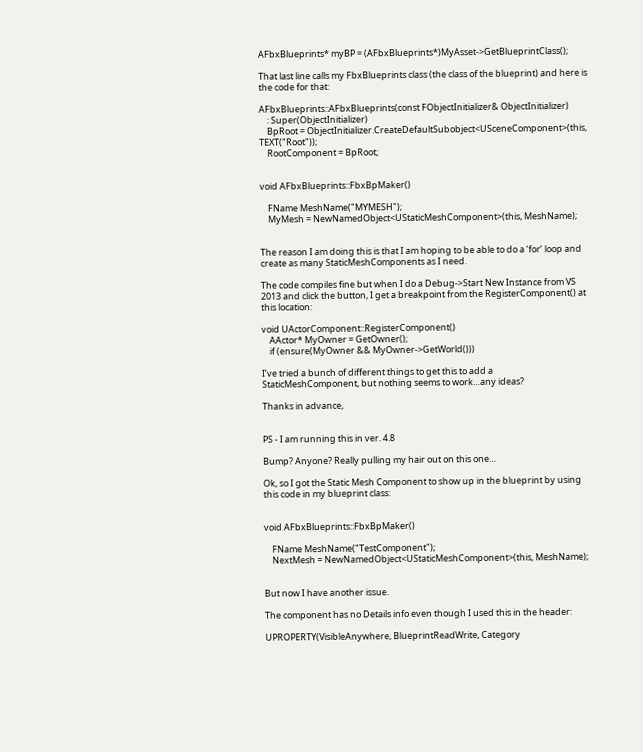AFbxBlueprints* myBP = (AFbxBlueprints*)MyAsset->GetBlueprintClass();

That last line calls my FbxBlueprints class (the class of the blueprint) and here is the code for that:

AFbxBlueprints::AFbxBlueprints(const FObjectInitializer& ObjectInitializer)
    : Super(ObjectInitializer)
    BpRoot = ObjectInitializer.CreateDefaultSubobject<USceneComponent>(this, TEXT("Root"));
    RootComponent = BpRoot;


void AFbxBlueprints::FbxBpMaker()

    FName MeshName("MYMESH");
    MyMesh = NewNamedObject<UStaticMeshComponent>(this, MeshName);


The reason I am doing this is that I am hoping to be able to do a ‘for’ loop and create as many StaticMeshComponents as I need.

The code compiles fine but when I do a Debug->Start New Instance from VS 2013 and click the button, I get a breakpoint from the RegisterComponent() at this location:

void UActorComponent::RegisterComponent()
    AActor* MyOwner = GetOwner();
    if (ensure(MyOwner && MyOwner->GetWorld()))

I’ve tried a bunch of different things to get this to add a StaticMeshComponent, but nothing seems to work…any ideas?

Thanks in advance,


PS - I am running this in ver. 4.8

Bump? Anyone? Really pulling my hair out on this one…

Ok, so I got the Static Mesh Component to show up in the blueprint by using this code in my blueprint class:


void AFbxBlueprints::FbxBpMaker()

    FName MeshName("TestComponent");
    NextMesh = NewNamedObject<UStaticMeshComponent>(this, MeshName);


But now I have another issue.

The component has no Details info even though I used this in the header:

UPROPERTY(VisibleAnywhere, BlueprintReadWrite, Category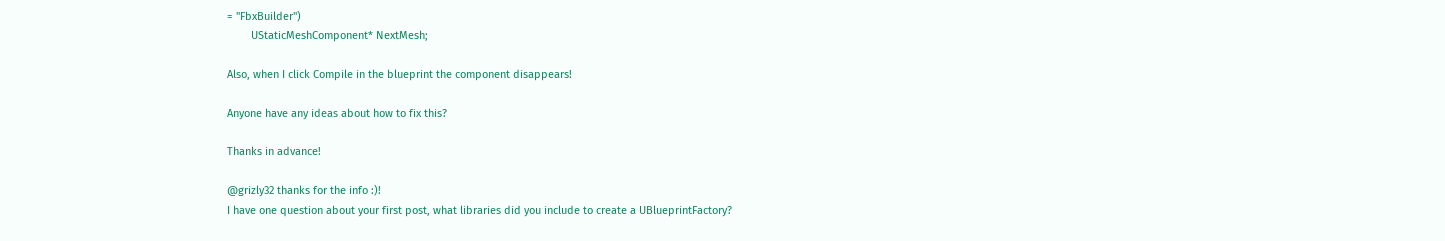= "FbxBuilder")
        UStaticMeshComponent* NextMesh;

Also, when I click Compile in the blueprint the component disappears!

Anyone have any ideas about how to fix this?

Thanks in advance!

@grizly32 thanks for the info :)!
I have one question about your first post, what libraries did you include to create a UBlueprintFactory?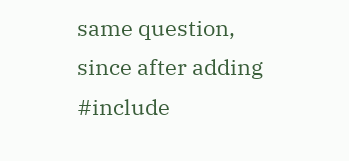same question, since after adding #include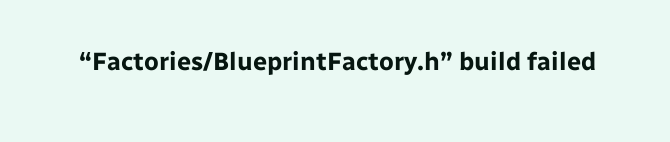“Factories/BlueprintFactory.h” build failed